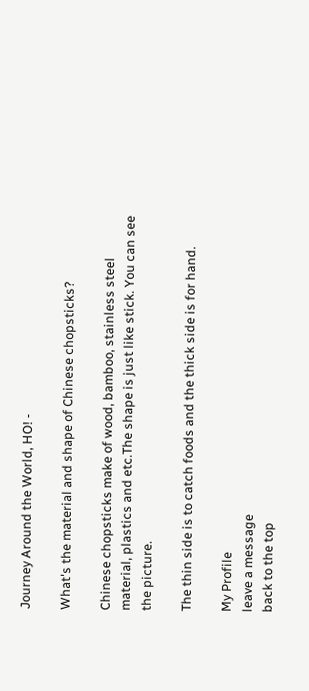Journey Around the World, HO! -

What's the material and shape of Chinese chopsticks?

Chinese chopsticks make of wood, bamboo, stainless steel material, plastics and etc.The shape is just like stick. You can see the picture.

The thin side is to catch foods and the thick side is for hand.

My Profile
leave a message
back to the top